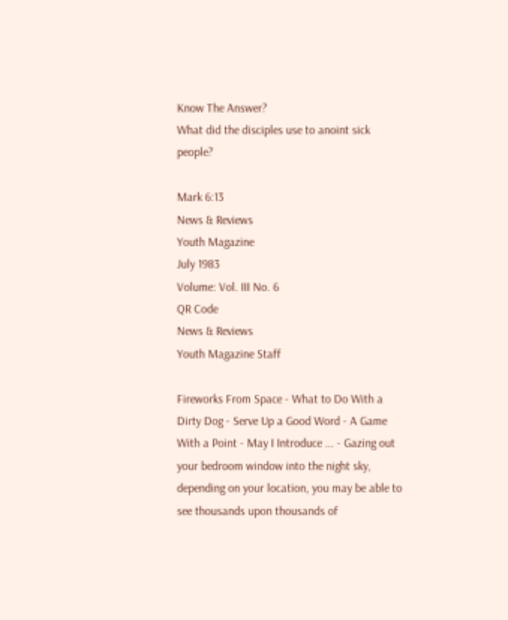Know The Answer?
What did the disciples use to anoint sick people?

Mark 6:13
News & Reviews
Youth Magazine
July 1983
Volume: Vol. III No. 6
QR Code
News & Reviews
Youth Magazine Staff

Fireworks From Space - What to Do With a Dirty Dog - Serve Up a Good Word - A Game With a Point - May I Introduce ... - Gazing out your bedroom window into the night sky, depending on your location, you may be able to see thousands upon thousands of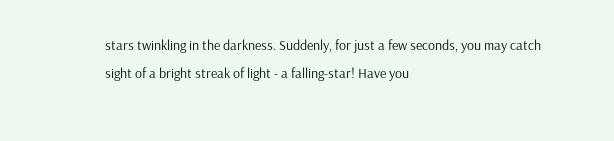stars twinkling in the darkness. Suddenly, for just a few seconds, you may catch sight of a bright streak of light - a falling-star! Have you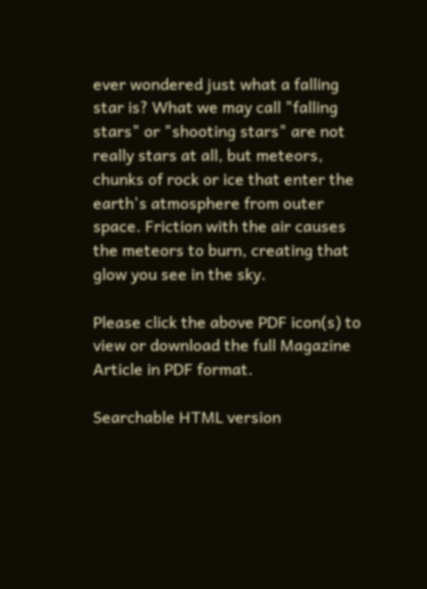ever wondered just what a falling star is? What we may call "falling stars" or "shooting stars" are not really stars at all, but meteors, chunks of rock or ice that enter the earth's atmosphere from outer space. Friction with the air causes the meteors to burn, creating that glow you see in the sky.

Please click the above PDF icon(s) to view or download the full Magazine Article in PDF format.

Searchable HTML version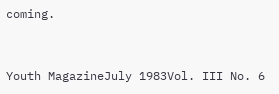coming.



Youth MagazineJuly 1983Vol. III No. 6